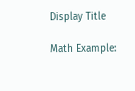Display Title

Math Example: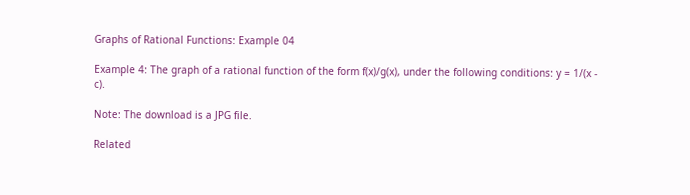Graphs of Rational Functions: Example 04

Example 4: The graph of a rational function of the form f(x)/g(x), under the following conditions: y = 1/(x - c).

Note: The download is a JPG file.

Related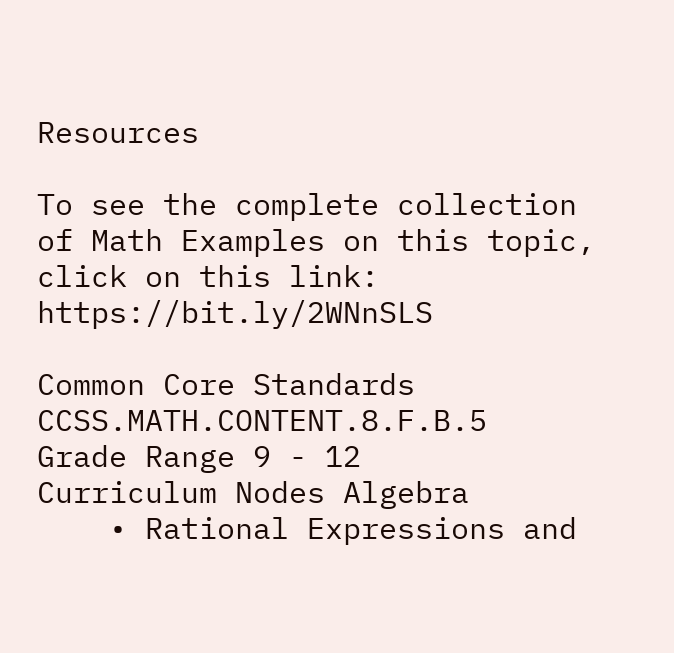Resources

To see the complete collection of Math Examples on this topic, click on this link: https://bit.ly/2WNnSLS

Common Core Standards CCSS.MATH.CONTENT.8.F.B.5
Grade Range 9 - 12
Curriculum Nodes Algebra
    • Rational Expressions and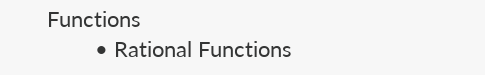Functions
        • Rational Functions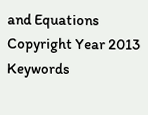and Equations
Copyright Year 2013
Keywords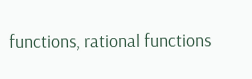functions, rational functions